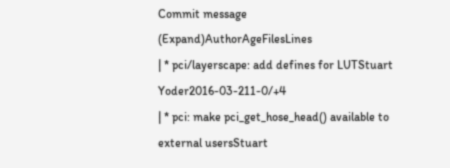Commit message (Expand)AuthorAgeFilesLines
| * pci/layerscape: add defines for LUTStuart Yoder2016-03-211-0/+4
| * pci: make pci_get_hose_head() available to external usersStuart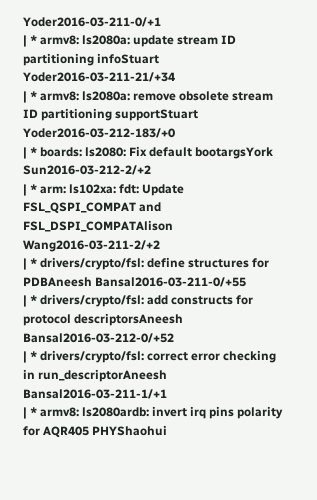Yoder2016-03-211-0/+1
| * armv8: ls2080a: update stream ID partitioning infoStuart Yoder2016-03-211-21/+34
| * armv8: ls2080a: remove obsolete stream ID partitioning supportStuart Yoder2016-03-212-183/+0
| * boards: ls2080: Fix default bootargsYork Sun2016-03-212-2/+2
| * arm: ls102xa: fdt: Update FSL_QSPI_COMPAT and FSL_DSPI_COMPATAlison Wang2016-03-211-2/+2
| * drivers/crypto/fsl: define structures for PDBAneesh Bansal2016-03-211-0/+55
| * drivers/crypto/fsl: add constructs for protocol descriptorsAneesh Bansal2016-03-212-0/+52
| * drivers/crypto/fsl: correct error checking in run_descriptorAneesh Bansal2016-03-211-1/+1
| * armv8: ls2080ardb: invert irq pins polarity for AQR405 PHYShaohui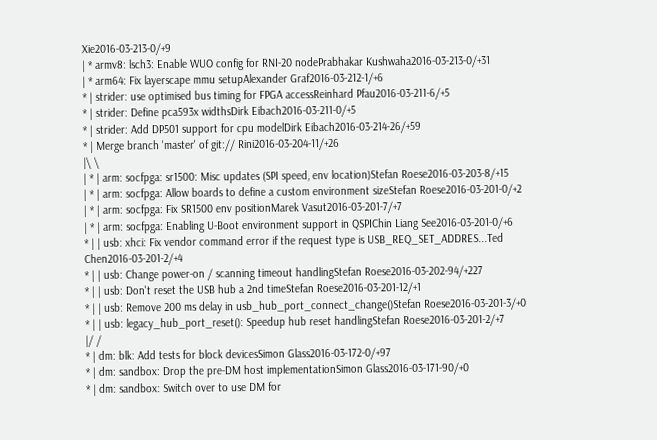Xie2016-03-213-0/+9
| * armv8: lsch3: Enable WUO config for RNI-20 nodePrabhakar Kushwaha2016-03-213-0/+31
| * arm64: Fix layerscape mmu setupAlexander Graf2016-03-212-1/+6
* | strider: use optimised bus timing for FPGA accessReinhard Pfau2016-03-211-6/+5
* | strider: Define pca593x widthsDirk Eibach2016-03-211-0/+5
* | strider: Add DP501 support for cpu modelDirk Eibach2016-03-214-26/+59
* | Merge branch 'master' of git:// Rini2016-03-204-11/+26
|\ \
| * | arm: socfpga: sr1500: Misc updates (SPI speed, env location)Stefan Roese2016-03-203-8/+15
| * | arm: socfpga: Allow boards to define a custom environment sizeStefan Roese2016-03-201-0/+2
| * | arm: socfpga: Fix SR1500 env positionMarek Vasut2016-03-201-7/+7
| * | arm: socfpga: Enabling U-Boot environment support in QSPIChin Liang See2016-03-201-0/+6
* | | usb: xhci: Fix vendor command error if the request type is USB_REQ_SET_ADDRES...Ted Chen2016-03-201-2/+4
* | | usb: Change power-on / scanning timeout handlingStefan Roese2016-03-202-94/+227
* | | usb: Don't reset the USB hub a 2nd timeStefan Roese2016-03-201-12/+1
* | | usb: Remove 200 ms delay in usb_hub_port_connect_change()Stefan Roese2016-03-201-3/+0
* | | usb: legacy_hub_port_reset(): Speedup hub reset handlingStefan Roese2016-03-201-2/+7
|/ /
* | dm: blk: Add tests for block devicesSimon Glass2016-03-172-0/+97
* | dm: sandbox: Drop the pre-DM host implementationSimon Glass2016-03-171-90/+0
* | dm: sandbox: Switch over to use DM for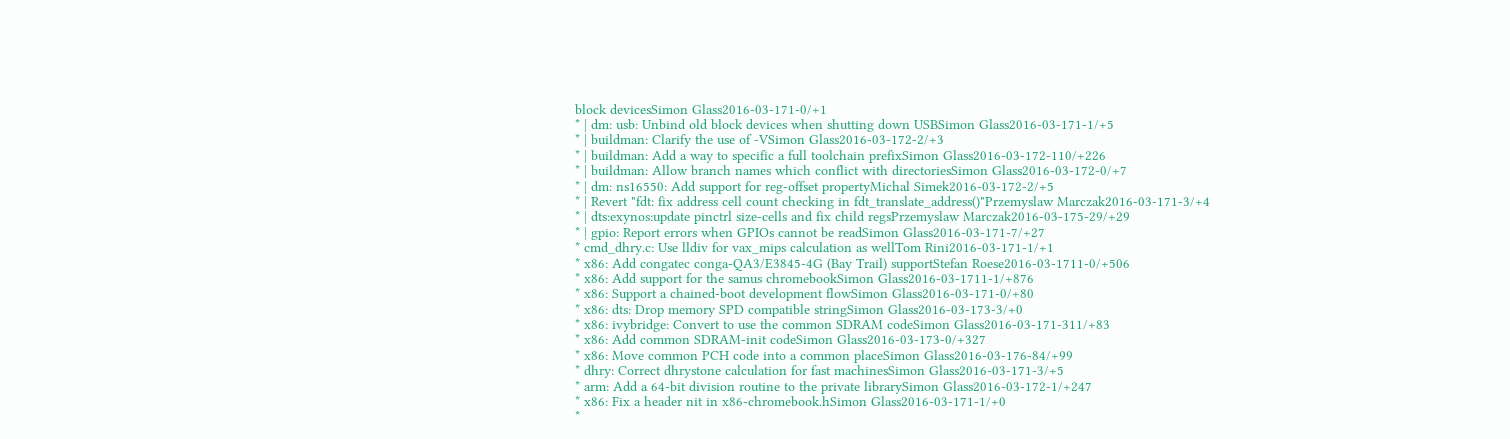block devicesSimon Glass2016-03-171-0/+1
* | dm: usb: Unbind old block devices when shutting down USBSimon Glass2016-03-171-1/+5
* | buildman: Clarify the use of -VSimon Glass2016-03-172-2/+3
* | buildman: Add a way to specific a full toolchain prefixSimon Glass2016-03-172-110/+226
* | buildman: Allow branch names which conflict with directoriesSimon Glass2016-03-172-0/+7
* | dm: ns16550: Add support for reg-offset propertyMichal Simek2016-03-172-2/+5
* | Revert "fdt: fix address cell count checking in fdt_translate_address()"Przemyslaw Marczak2016-03-171-3/+4
* | dts:exynos:update pinctrl size-cells and fix child regsPrzemyslaw Marczak2016-03-175-29/+29
* | gpio: Report errors when GPIOs cannot be readSimon Glass2016-03-171-7/+27
* cmd_dhry.c: Use lldiv for vax_mips calculation as wellTom Rini2016-03-171-1/+1
* x86: Add congatec conga-QA3/E3845-4G (Bay Trail) supportStefan Roese2016-03-1711-0/+506
* x86: Add support for the samus chromebookSimon Glass2016-03-1711-1/+876
* x86: Support a chained-boot development flowSimon Glass2016-03-171-0/+80
* x86: dts: Drop memory SPD compatible stringSimon Glass2016-03-173-3/+0
* x86: ivybridge: Convert to use the common SDRAM codeSimon Glass2016-03-171-311/+83
* x86: Add common SDRAM-init codeSimon Glass2016-03-173-0/+327
* x86: Move common PCH code into a common placeSimon Glass2016-03-176-84/+99
* dhry: Correct dhrystone calculation for fast machinesSimon Glass2016-03-171-3/+5
* arm: Add a 64-bit division routine to the private librarySimon Glass2016-03-172-1/+247
* x86: Fix a header nit in x86-chromebook.hSimon Glass2016-03-171-1/+0
*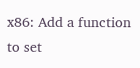x86: Add a function to set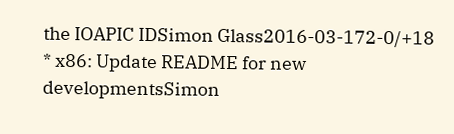the IOAPIC IDSimon Glass2016-03-172-0/+18
* x86: Update README for new developmentsSimon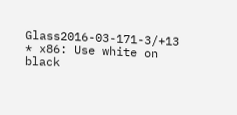Glass2016-03-171-3/+13
* x86: Use white on black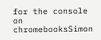for the console on chromebooksSimon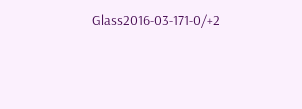Glass2016-03-171-0/+2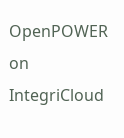OpenPOWER on IntegriCloud